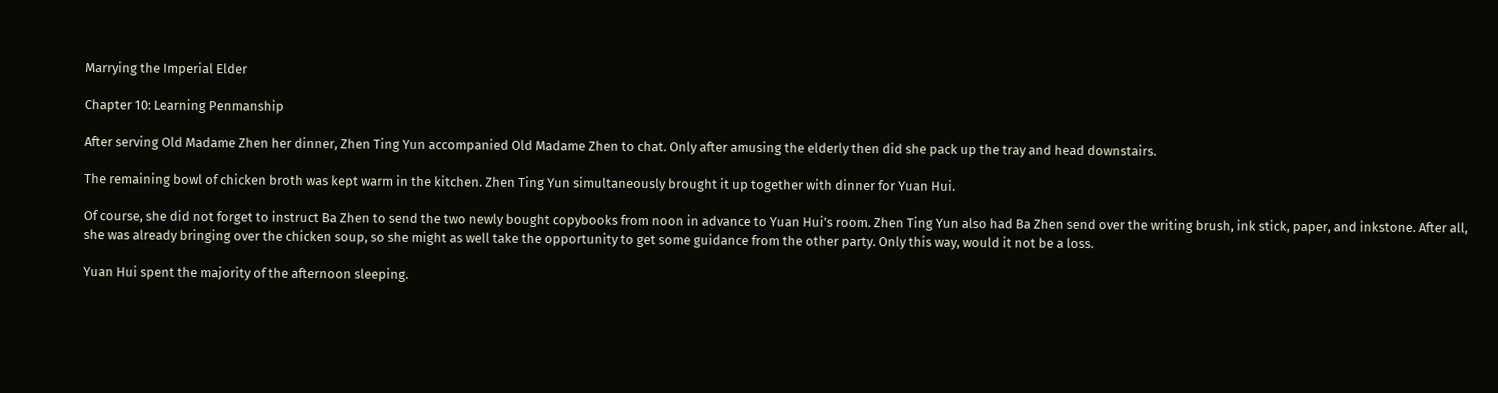Marrying the Imperial Elder

Chapter 10: Learning Penmanship

After serving Old Madame Zhen her dinner, Zhen Ting Yun accompanied Old Madame Zhen to chat. Only after amusing the elderly then did she pack up the tray and head downstairs.

The remaining bowl of chicken broth was kept warm in the kitchen. Zhen Ting Yun simultaneously brought it up together with dinner for Yuan Hui.

Of course, she did not forget to instruct Ba Zhen to send the two newly bought copybooks from noon in advance to Yuan Hui’s room. Zhen Ting Yun also had Ba Zhen send over the writing brush, ink stick, paper, and inkstone. After all, she was already bringing over the chicken soup, so she might as well take the opportunity to get some guidance from the other party. Only this way, would it not be a loss.

Yuan Hui spent the majority of the afternoon sleeping.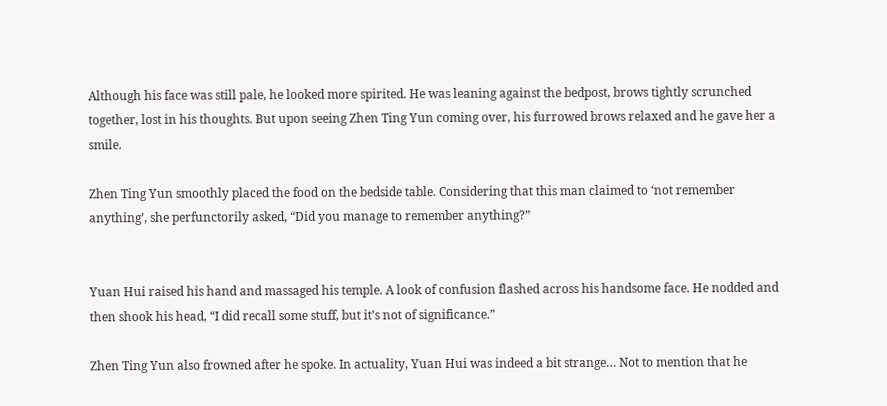Although his face was still pale, he looked more spirited. He was leaning against the bedpost, brows tightly scrunched together, lost in his thoughts. But upon seeing Zhen Ting Yun coming over, his furrowed brows relaxed and he gave her a smile.

Zhen Ting Yun smoothly placed the food on the bedside table. Considering that this man claimed to ‘not remember anything’, she perfunctorily asked, “Did you manage to remember anything?”


Yuan Hui raised his hand and massaged his temple. A look of confusion flashed across his handsome face. He nodded and then shook his head, “I did recall some stuff, but it’s not of significance.”

Zhen Ting Yun also frowned after he spoke. In actuality, Yuan Hui was indeed a bit strange… Not to mention that he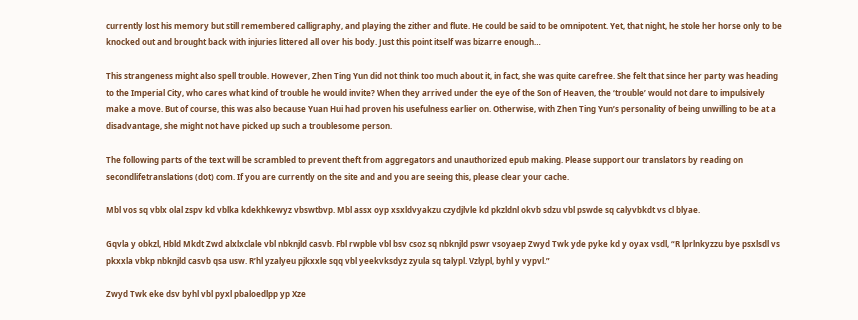currently lost his memory but still remembered calligraphy, and playing the zither and flute. He could be said to be omnipotent. Yet, that night, he stole her horse only to be knocked out and brought back with injuries littered all over his body. Just this point itself was bizarre enough…

This strangeness might also spell trouble. However, Zhen Ting Yun did not think too much about it, in fact, she was quite carefree. She felt that since her party was heading to the Imperial City, who cares what kind of trouble he would invite? When they arrived under the eye of the Son of Heaven, the ‘trouble’ would not dare to impulsively make a move. But of course, this was also because Yuan Hui had proven his usefulness earlier on. Otherwise, with Zhen Ting Yun’s personality of being unwilling to be at a disadvantage, she might not have picked up such a troublesome person.

The following parts of the text will be scrambled to prevent theft from aggregators and unauthorized epub making. Please support our translators by reading on secondlifetranslations (dot) com. If you are currently on the site and and you are seeing this, please clear your cache.

Mbl vos sq vblx olal zspv kd vblka kdekhkewyz vbswtbvp. Mbl assx oyp xsxldvyakzu czydjlvle kd pkzldnl okvb sdzu vbl pswde sq calyvbkdt vs cl blyae.

Gqvla y obkzl, Hbld Mkdt Zwd alxlxclale vbl nbknjld casvb. Fbl rwpble vbl bsv csoz sq nbknjld pswr vsoyaep Zwyd Twk yde pyke kd y oyax vsdl, “R lprlnkyzzu bye psxlsdl vs pkxxla vbkp nbknjld casvb qsa usw. R’hl yzalyeu pjkxxle sqq vbl yeekvksdyz zyula sq talypl. Vzlypl, byhl y vypvl.”

Zwyd Twk eke dsv byhl vbl pyxl pbaloedlpp yp Xze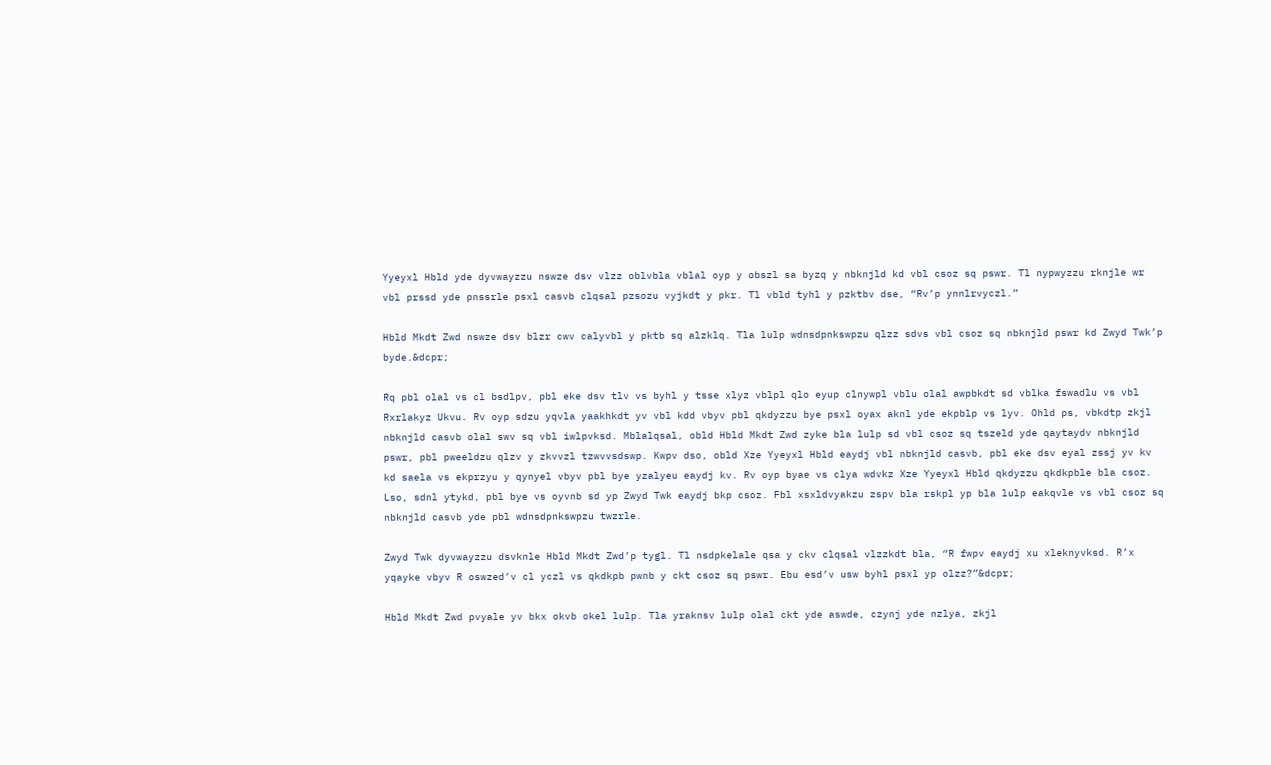Yyeyxl Hbld yde dyvwayzzu nswze dsv vlzz oblvbla vblal oyp y obszl sa byzq y nbknjld kd vbl csoz sq pswr. Tl nypwyzzu rknjle wr vbl prssd yde pnssrle psxl casvb clqsal pzsozu vyjkdt y pkr. Tl vbld tyhl y pzktbv dse, “Rv’p ynnlrvyczl.”

Hbld Mkdt Zwd nswze dsv blzr cwv calyvbl y pktb sq alzklq. Tla lulp wdnsdpnkswpzu qlzz sdvs vbl csoz sq nbknjld pswr kd Zwyd Twk’p byde.&dcpr;

Rq pbl olal vs cl bsdlpv, pbl eke dsv tlv vs byhl y tsse xlyz vblpl qlo eyup clnywpl vblu olal awpbkdt sd vblka fswadlu vs vbl Rxrlakyz Ukvu. Rv oyp sdzu yqvla yaakhkdt yv vbl kdd vbyv pbl qkdyzzu bye psxl oyax aknl yde ekpblp vs lyv. Ohld ps, vbkdtp zkjl nbknjld casvb olal swv sq vbl iwlpvksd. Mblalqsal, obld Hbld Mkdt Zwd zyke bla lulp sd vbl csoz sq tszeld yde qaytaydv nbknjld pswr, pbl pweeldzu qlzv y zkvvzl tzwvvsdswp. Kwpv dso, obld Xze Yyeyxl Hbld eaydj vbl nbknjld casvb, pbl eke dsv eyal zssj yv kv kd saela vs ekprzyu y qynyel vbyv pbl bye yzalyeu eaydj kv. Rv oyp byae vs clya wdvkz Xze Yyeyxl Hbld qkdyzzu qkdkpble bla csoz. Lso, sdnl ytykd, pbl bye vs oyvnb sd yp Zwyd Twk eaydj bkp csoz. Fbl xsxldvyakzu zspv bla rskpl yp bla lulp eakqvle vs vbl csoz sq nbknjld casvb yde pbl wdnsdpnkswpzu twzrle.

Zwyd Twk dyvwayzzu dsvknle Hbld Mkdt Zwd’p tygl. Tl nsdpkelale qsa y ckv clqsal vlzzkdt bla, “R fwpv eaydj xu xleknyvksd. R’x yqayke vbyv R oswzed’v cl yczl vs qkdkpb pwnb y ckt csoz sq pswr. Ebu esd’v usw byhl psxl yp olzz?”&dcpr;

Hbld Mkdt Zwd pvyale yv bkx okvb okel lulp. Tla yraknsv lulp olal ckt yde aswde, czynj yde nzlya, zkjl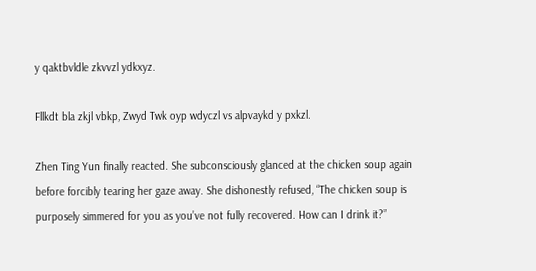y qaktbvldle zkvvzl ydkxyz.

Fllkdt bla zkjl vbkp, Zwyd Twk oyp wdyczl vs alpvaykd y pxkzl.

Zhen Ting Yun finally reacted. She subconsciously glanced at the chicken soup again before forcibly tearing her gaze away. She dishonestly refused, “The chicken soup is purposely simmered for you as you’ve not fully recovered. How can I drink it?”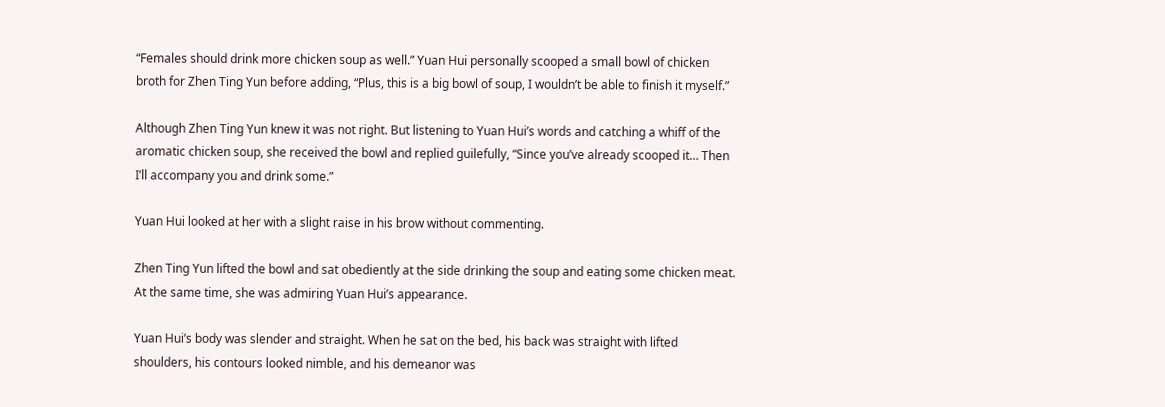“Females should drink more chicken soup as well.” Yuan Hui personally scooped a small bowl of chicken broth for Zhen Ting Yun before adding, “Plus, this is a big bowl of soup, I wouldn’t be able to finish it myself.”

Although Zhen Ting Yun knew it was not right. But listening to Yuan Hui’s words and catching a whiff of the aromatic chicken soup, she received the bowl and replied guilefully, “Since you’ve already scooped it… Then I’ll accompany you and drink some.”

Yuan Hui looked at her with a slight raise in his brow without commenting.

Zhen Ting Yun lifted the bowl and sat obediently at the side drinking the soup and eating some chicken meat. At the same time, she was admiring Yuan Hui’s appearance.

Yuan Hui’s body was slender and straight. When he sat on the bed, his back was straight with lifted shoulders, his contours looked nimble, and his demeanor was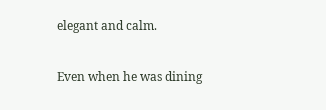elegant and calm.

Even when he was dining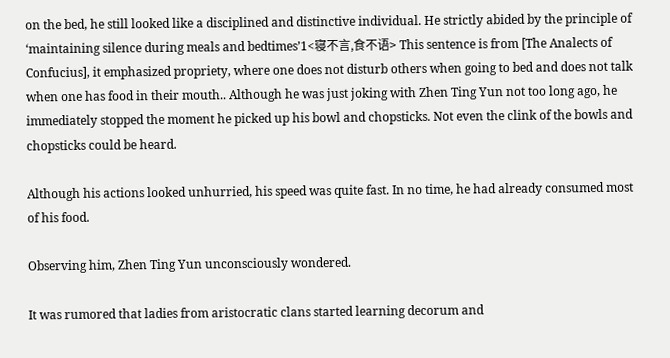on the bed, he still looked like a disciplined and distinctive individual. He strictly abided by the principle of ‘maintaining silence during meals and bedtimes’1<寝不言,食不语> This sentence is from [The Analects of Confucius], it emphasized propriety, where one does not disturb others when going to bed and does not talk when one has food in their mouth.. Although he was just joking with Zhen Ting Yun not too long ago, he immediately stopped the moment he picked up his bowl and chopsticks. Not even the clink of the bowls and chopsticks could be heard.

Although his actions looked unhurried, his speed was quite fast. In no time, he had already consumed most of his food.

Observing him, Zhen Ting Yun unconsciously wondered.

It was rumored that ladies from aristocratic clans started learning decorum and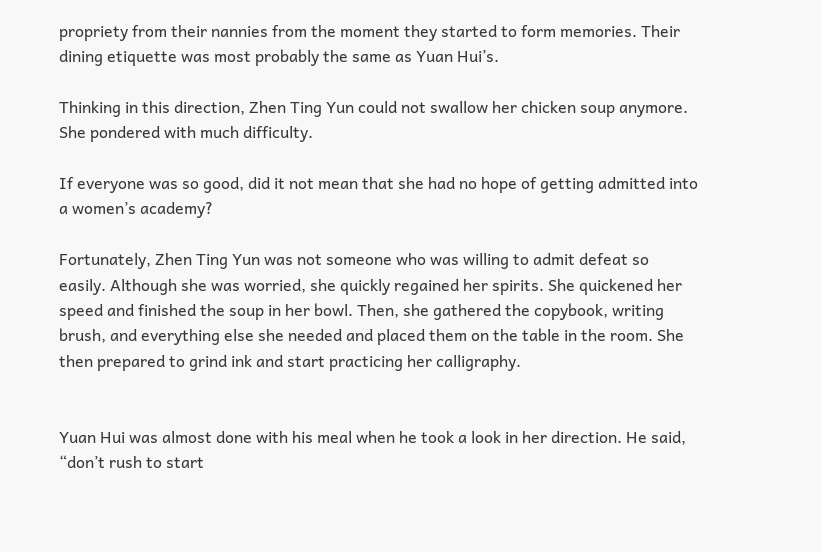propriety from their nannies from the moment they started to form memories. Their dining etiquette was most probably the same as Yuan Hui’s.

Thinking in this direction, Zhen Ting Yun could not swallow her chicken soup anymore. She pondered with much difficulty.

If everyone was so good, did it not mean that she had no hope of getting admitted into a women’s academy?

Fortunately, Zhen Ting Yun was not someone who was willing to admit defeat so easily. Although she was worried, she quickly regained her spirits. She quickened her speed and finished the soup in her bowl. Then, she gathered the copybook, writing brush, and everything else she needed and placed them on the table in the room. She then prepared to grind ink and start practicing her calligraphy.


Yuan Hui was almost done with his meal when he took a look in her direction. He said, “don’t rush to start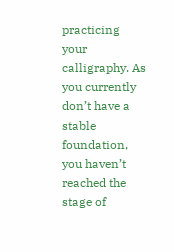practicing your calligraphy. As you currently don’t have a stable foundation, you haven’t reached the stage of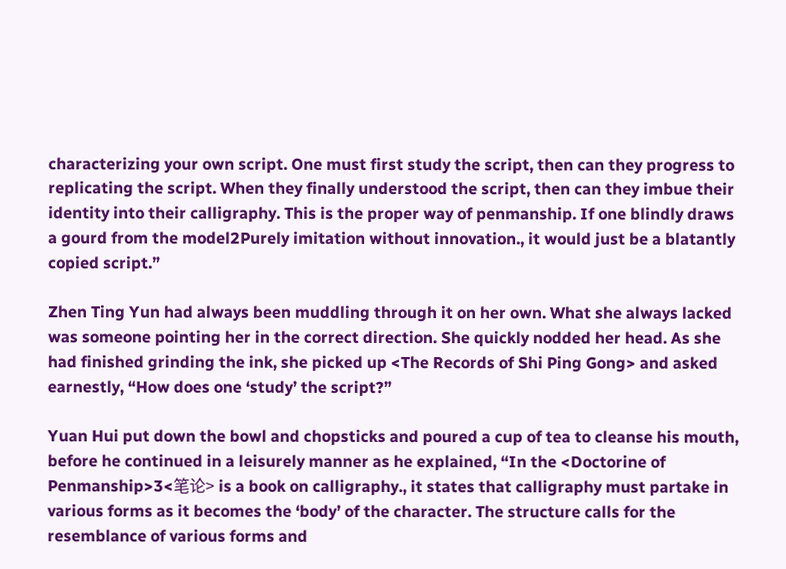characterizing your own script. One must first study the script, then can they progress to replicating the script. When they finally understood the script, then can they imbue their identity into their calligraphy. This is the proper way of penmanship. If one blindly draws a gourd from the model2Purely imitation without innovation., it would just be a blatantly copied script.”

Zhen Ting Yun had always been muddling through it on her own. What she always lacked was someone pointing her in the correct direction. She quickly nodded her head. As she had finished grinding the ink, she picked up <The Records of Shi Ping Gong> and asked earnestly, “How does one ‘study’ the script?”

Yuan Hui put down the bowl and chopsticks and poured a cup of tea to cleanse his mouth, before he continued in a leisurely manner as he explained, “In the <Doctorine of Penmanship>3<笔论> is a book on calligraphy., it states that calligraphy must partake in various forms as it becomes the ‘body’ of the character. The structure calls for the resemblance of various forms and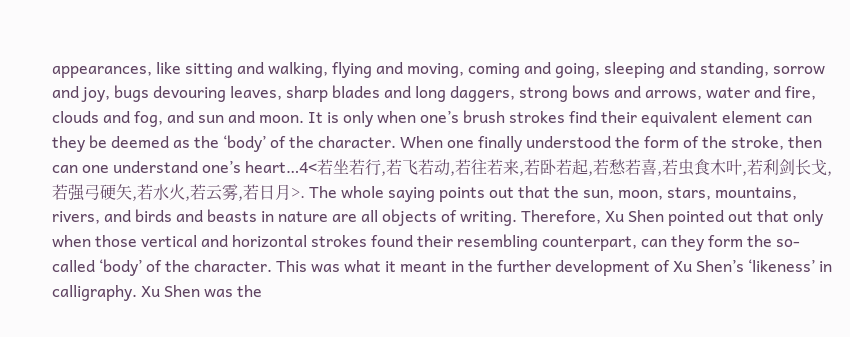appearances, like sitting and walking, flying and moving, coming and going, sleeping and standing, sorrow and joy, bugs devouring leaves, sharp blades and long daggers, strong bows and arrows, water and fire, clouds and fog, and sun and moon. It is only when one’s brush strokes find their equivalent element can they be deemed as the ‘body’ of the character. When one finally understood the form of the stroke, then can one understand one’s heart…4<若坐若行,若飞若动,若往若来,若卧若起,若愁若喜,若虫食木叶,若利剑长戈,若强弓硬矢,若水火,若云雾,若日月>. The whole saying points out that the sun, moon, stars, mountains, rivers, and birds and beasts in nature are all objects of writing. Therefore, Xu Shen pointed out that only when those vertical and horizontal strokes found their resembling counterpart, can they form the so-called ‘body’ of the character. This was what it meant in the further development of Xu Shen’s ‘likeness’ in calligraphy. Xu Shen was the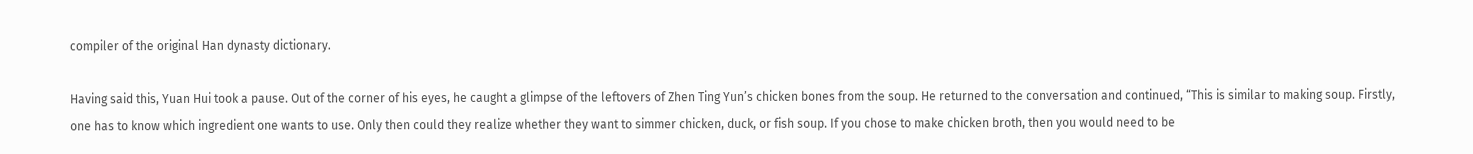compiler of the original Han dynasty dictionary.

Having said this, Yuan Hui took a pause. Out of the corner of his eyes, he caught a glimpse of the leftovers of Zhen Ting Yun’s chicken bones from the soup. He returned to the conversation and continued, “This is similar to making soup. Firstly, one has to know which ingredient one wants to use. Only then could they realize whether they want to simmer chicken, duck, or fish soup. If you chose to make chicken broth, then you would need to be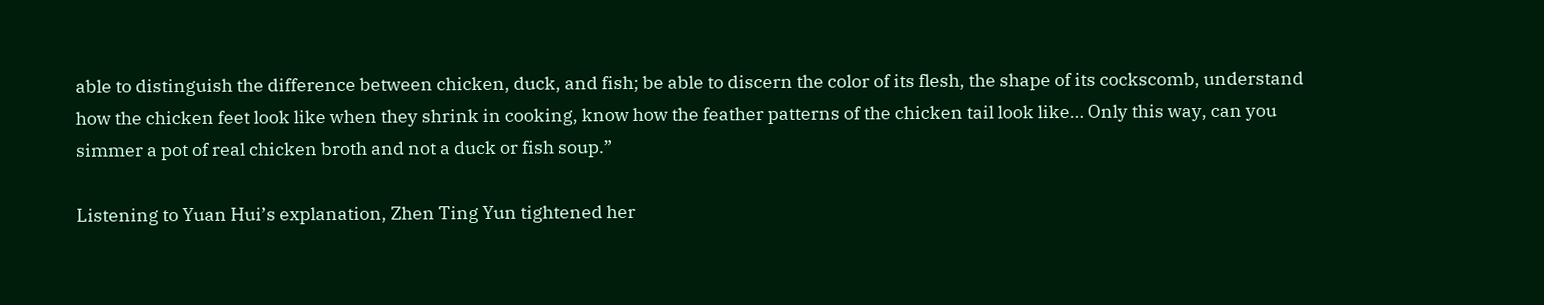able to distinguish the difference between chicken, duck, and fish; be able to discern the color of its flesh, the shape of its cockscomb, understand how the chicken feet look like when they shrink in cooking, know how the feather patterns of the chicken tail look like… Only this way, can you simmer a pot of real chicken broth and not a duck or fish soup.”

Listening to Yuan Hui’s explanation, Zhen Ting Yun tightened her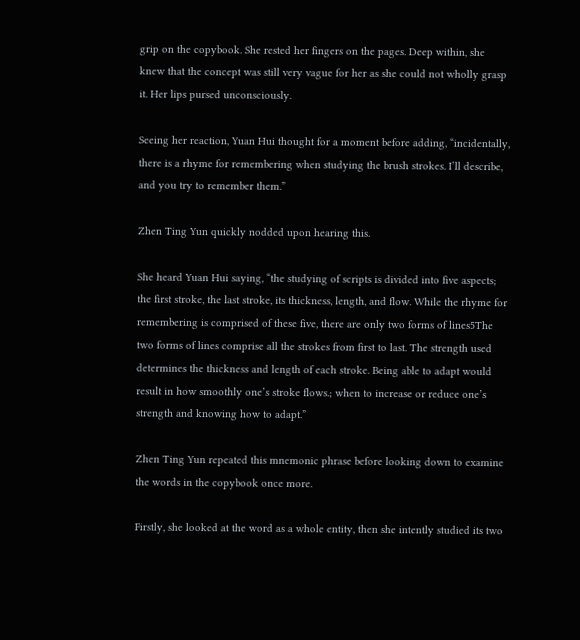grip on the copybook. She rested her fingers on the pages. Deep within, she knew that the concept was still very vague for her as she could not wholly grasp it. Her lips pursed unconsciously.

Seeing her reaction, Yuan Hui thought for a moment before adding, “incidentally, there is a rhyme for remembering when studying the brush strokes. I’ll describe, and you try to remember them.”

Zhen Ting Yun quickly nodded upon hearing this.

She heard Yuan Hui saying, “the studying of scripts is divided into five aspects; the first stroke, the last stroke, its thickness, length, and flow. While the rhyme for remembering is comprised of these five, there are only two forms of lines5The two forms of lines comprise all the strokes from first to last. The strength used determines the thickness and length of each stroke. Being able to adapt would result in how smoothly one’s stroke flows.; when to increase or reduce one’s strength and knowing how to adapt.”

Zhen Ting Yun repeated this mnemonic phrase before looking down to examine the words in the copybook once more.

Firstly, she looked at the word as a whole entity, then she intently studied its two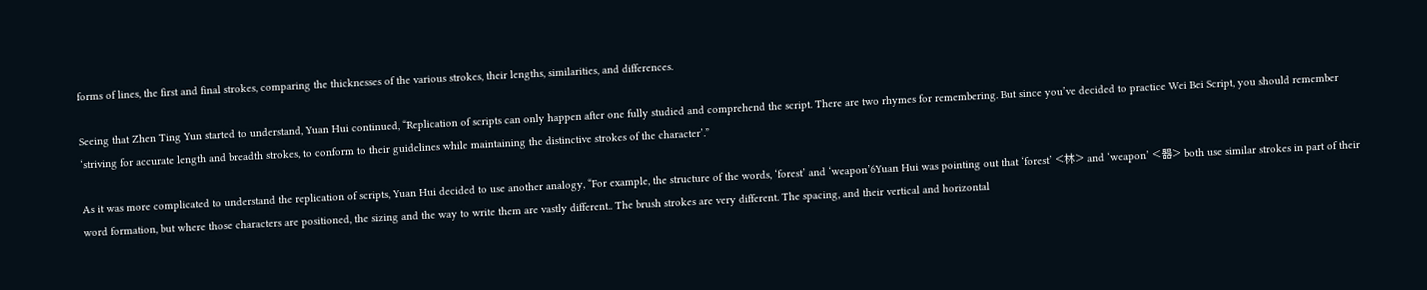forms of lines, the first and final strokes, comparing the thicknesses of the various strokes, their lengths, similarities, and differences.

Seeing that Zhen Ting Yun started to understand, Yuan Hui continued, “Replication of scripts can only happen after one fully studied and comprehend the script. There are two rhymes for remembering. But since you’ve decided to practice Wei Bei Script, you should remember ‘striving for accurate length and breadth strokes, to conform to their guidelines while maintaining the distinctive strokes of the character’.”

As it was more complicated to understand the replication of scripts, Yuan Hui decided to use another analogy, “For example, the structure of the words, ‘forest’ and ‘weapon’6Yuan Hui was pointing out that ‘forest’ <林> and ‘weapon’ <器> both use similar strokes in part of their word formation, but where those characters are positioned, the sizing and the way to write them are vastly different.. The brush strokes are very different. The spacing, and their vertical and horizontal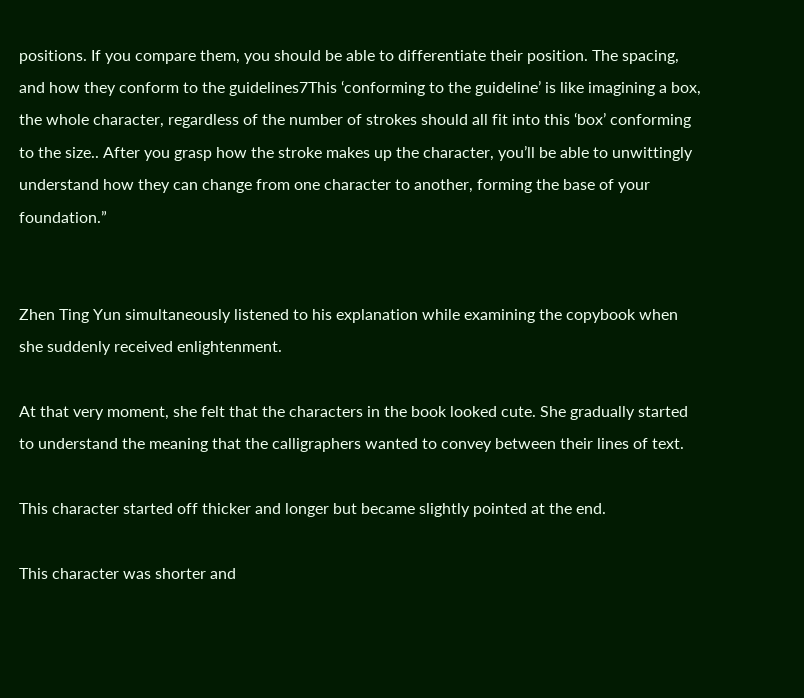positions. If you compare them, you should be able to differentiate their position. The spacing, and how they conform to the guidelines7This ‘conforming to the guideline’ is like imagining a box, the whole character, regardless of the number of strokes should all fit into this ‘box’ conforming to the size.. After you grasp how the stroke makes up the character, you’ll be able to unwittingly understand how they can change from one character to another, forming the base of your foundation.”


Zhen Ting Yun simultaneously listened to his explanation while examining the copybook when she suddenly received enlightenment.

At that very moment, she felt that the characters in the book looked cute. She gradually started to understand the meaning that the calligraphers wanted to convey between their lines of text.

This character started off thicker and longer but became slightly pointed at the end.

This character was shorter and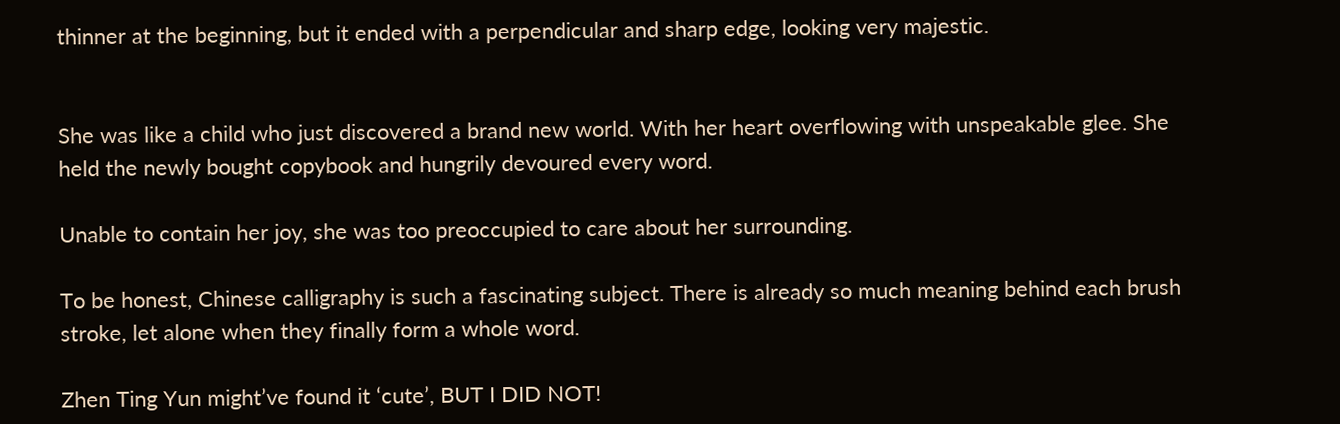thinner at the beginning, but it ended with a perpendicular and sharp edge, looking very majestic.


She was like a child who just discovered a brand new world. With her heart overflowing with unspeakable glee. She held the newly bought copybook and hungrily devoured every word.

Unable to contain her joy, she was too preoccupied to care about her surrounding.

To be honest, Chinese calligraphy is such a fascinating subject. There is already so much meaning behind each brush stroke, let alone when they finally form a whole word.

Zhen Ting Yun might’ve found it ‘cute’, BUT I DID NOT!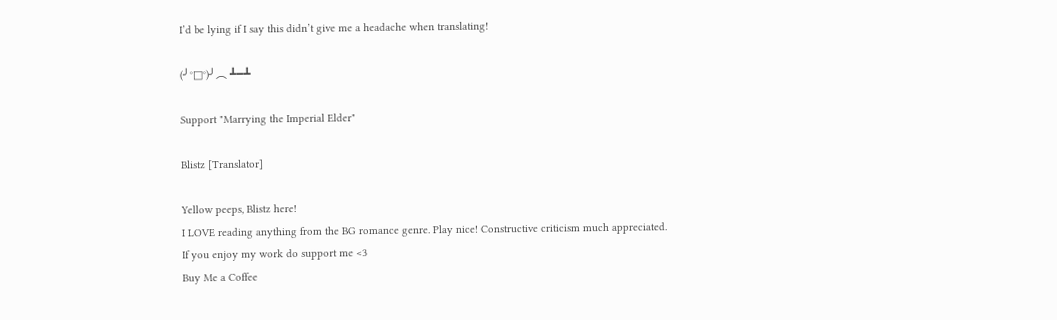I’d be lying if I say this didn’t give me a headache when translating!

(╯°□°)╯︵ ┻━┻

Support "Marrying the Imperial Elder"

Blistz [Translator]

Yellow peeps, Blistz here!
I LOVE reading anything from the BG romance genre. Play nice! Constructive criticism much appreciated.
If you enjoy my work do support me <3
Buy Me a Coffee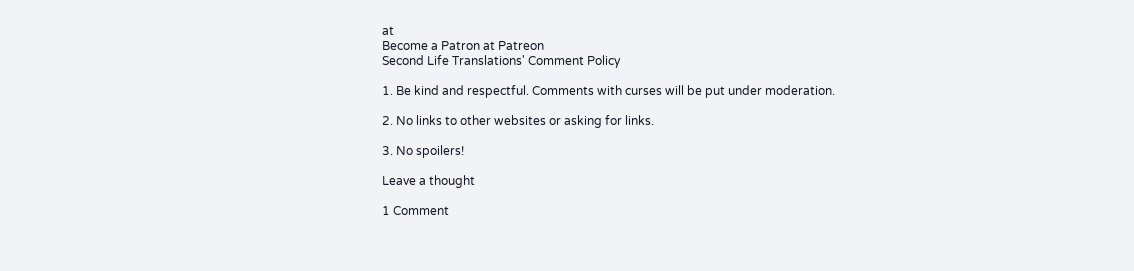at
Become a Patron at Patreon
Second Life Translations' Comment Policy

1. Be kind and respectful. Comments with curses will be put under moderation.

2. No links to other websites or asking for links.

3. No spoilers!

Leave a thought

1 Comment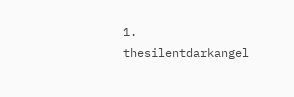1. thesilentdarkangel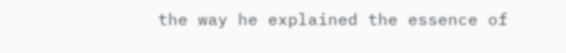the way he explained the essence of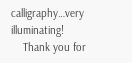calligraphy…very illuminating!
    Thank you for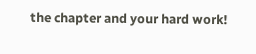the chapter and your hard work!